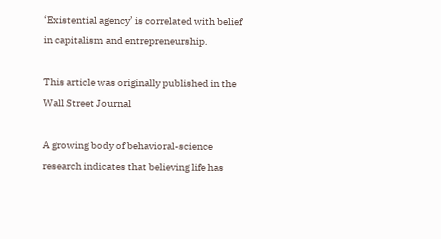‘Existential agency’ is correlated with belief in capitalism and entrepreneurship.

This article was originally published in the Wall Street Journal

A growing body of behavioral-science research indicates that believing life has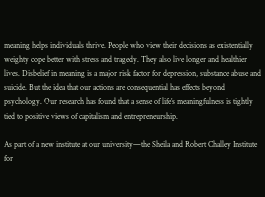meaning helps individuals thrive. People who view their decisions as existentially weighty cope better with stress and tragedy. They also live longer and healthier lives. Disbelief in meaning is a major risk factor for depression, substance abuse and suicide. But the idea that our actions are consequential has effects beyond psychology. Our research has found that a sense of life’s meaningfulness is tightly tied to positive views of capitalism and entrepreneurship.

As part of a new institute at our university—the Sheila and Robert Challey Institute for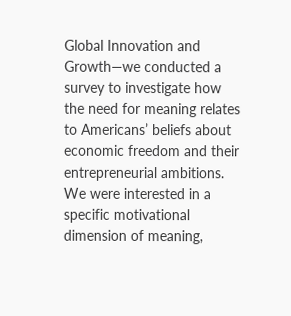Global Innovation and Growth—we conducted a survey to investigate how the need for meaning relates to Americans’ beliefs about economic freedom and their entrepreneurial ambitions. We were interested in a specific motivational dimension of meaning,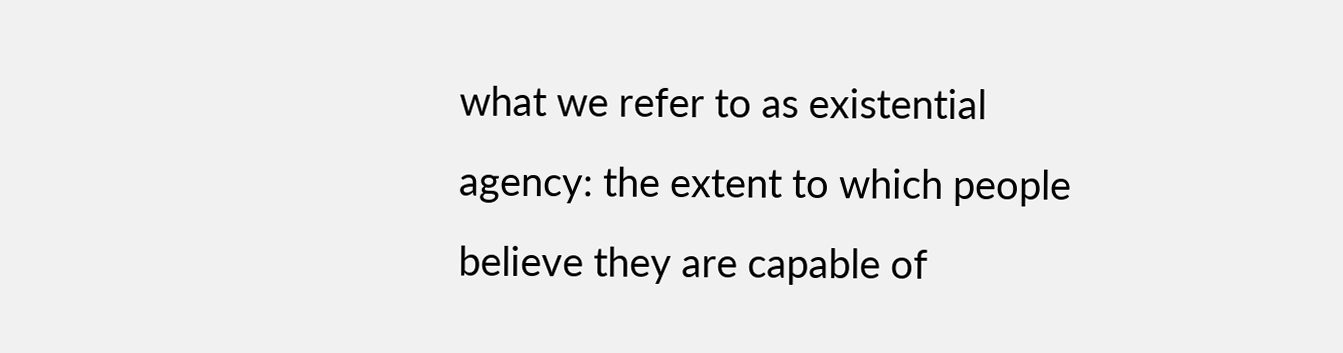what we refer to as existential agency: the extent to which people believe they are capable of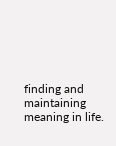finding and maintaining meaning in life.